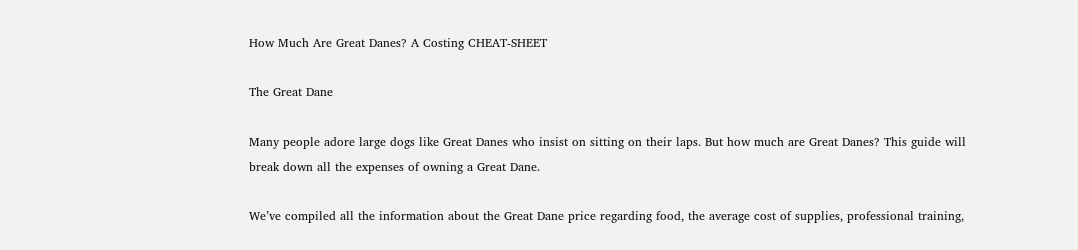How Much Are Great Danes? A Costing CHEAT-SHEET

The Great Dane

Many people adore large dogs like Great Danes who insist on sitting on their laps. But how much are Great Danes? This guide will break down all the expenses of owning a Great Dane.

We’ve compiled all the information about the Great Dane price regarding food, the average cost of supplies, professional training,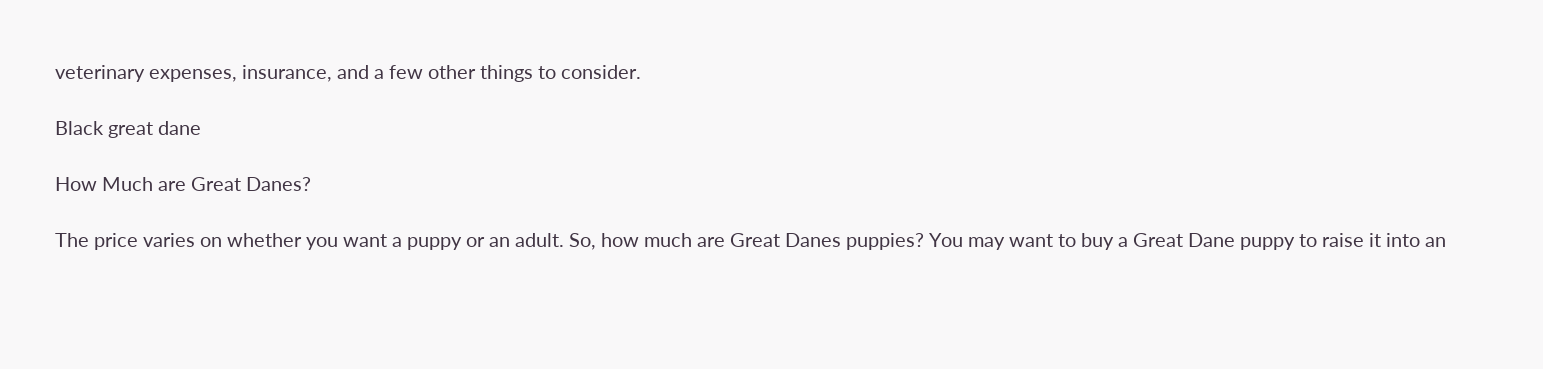veterinary expenses, insurance, and a few other things to consider.

Black great dane

How Much are Great Danes?

The price varies on whether you want a puppy or an adult. So, how much are Great Danes puppies? You may want to buy a Great Dane puppy to raise it into an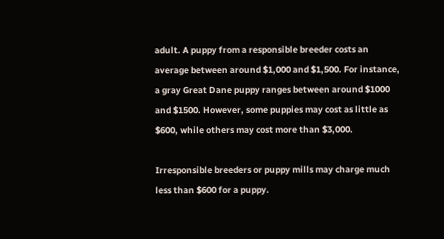adult. A puppy from a responsible breeder costs an average between around $1,000 and $1,500. For instance, a gray Great Dane puppy ranges between around $1000 and $1500. However, some puppies may cost as little as $600, while others may cost more than $3,000.

Irresponsible breeders or puppy mills may charge much less than $600 for a puppy.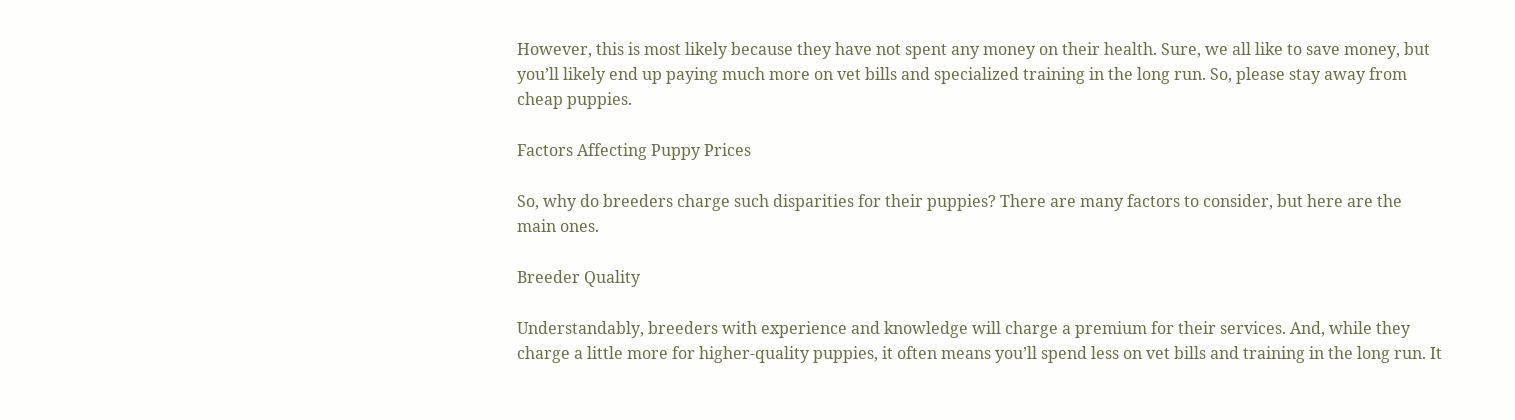However, this is most likely because they have not spent any money on their health. Sure, we all like to save money, but you’ll likely end up paying much more on vet bills and specialized training in the long run. So, please stay away from cheap puppies.

Factors Affecting Puppy Prices

So, why do breeders charge such disparities for their puppies? There are many factors to consider, but here are the main ones.

Breeder Quality

Understandably, breeders with experience and knowledge will charge a premium for their services. And, while they charge a little more for higher-quality puppies, it often means you’ll spend less on vet bills and training in the long run. It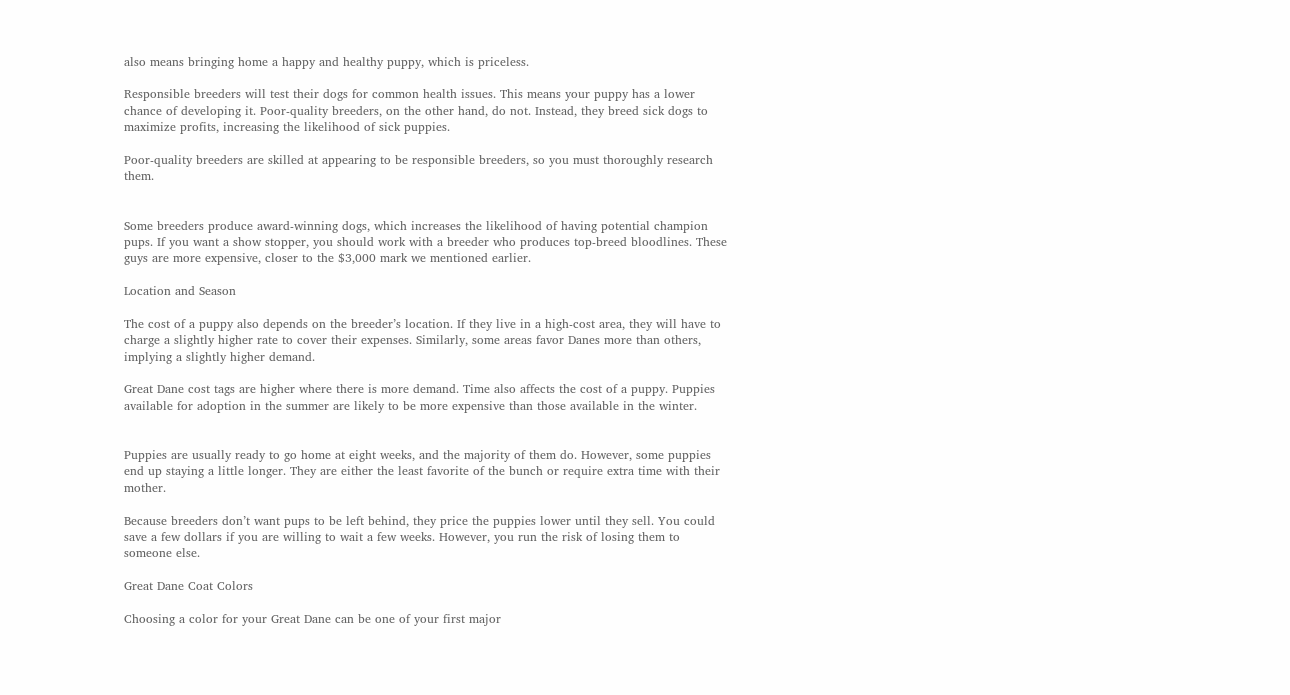also means bringing home a happy and healthy puppy, which is priceless.

Responsible breeders will test their dogs for common health issues. This means your puppy has a lower chance of developing it. Poor-quality breeders, on the other hand, do not. Instead, they breed sick dogs to maximize profits, increasing the likelihood of sick puppies.

Poor-quality breeders are skilled at appearing to be responsible breeders, so you must thoroughly research them.


Some breeders produce award-winning dogs, which increases the likelihood of having potential champion pups. If you want a show stopper, you should work with a breeder who produces top-breed bloodlines. These guys are more expensive, closer to the $3,000 mark we mentioned earlier.

Location and Season

The cost of a puppy also depends on the breeder’s location. If they live in a high-cost area, they will have to charge a slightly higher rate to cover their expenses. Similarly, some areas favor Danes more than others, implying a slightly higher demand.

Great Dane cost tags are higher where there is more demand. Time also affects the cost of a puppy. Puppies available for adoption in the summer are likely to be more expensive than those available in the winter.


Puppies are usually ready to go home at eight weeks, and the majority of them do. However, some puppies end up staying a little longer. They are either the least favorite of the bunch or require extra time with their mother.

Because breeders don’t want pups to be left behind, they price the puppies lower until they sell. You could save a few dollars if you are willing to wait a few weeks. However, you run the risk of losing them to someone else.

Great Dane Coat Colors

Choosing a color for your Great Dane can be one of your first major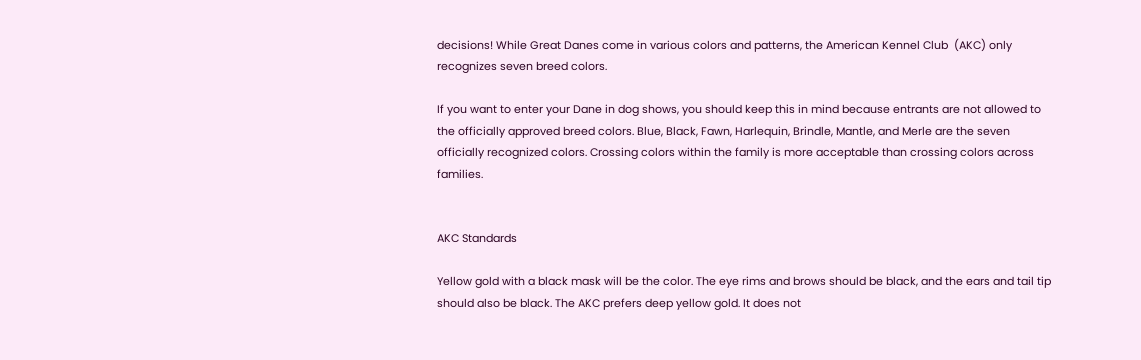decisions! While Great Danes come in various colors and patterns, the American Kennel Club  (AKC) only recognizes seven breed colors.

If you want to enter your Dane in dog shows, you should keep this in mind because entrants are not allowed to the officially approved breed colors. Blue, Black, Fawn, Harlequin, Brindle, Mantle, and Merle are the seven officially recognized colors. Crossing colors within the family is more acceptable than crossing colors across families.


AKC Standards

Yellow gold with a black mask will be the color. The eye rims and brows should be black, and the ears and tail tip should also be black. The AKC prefers deep yellow gold. It does not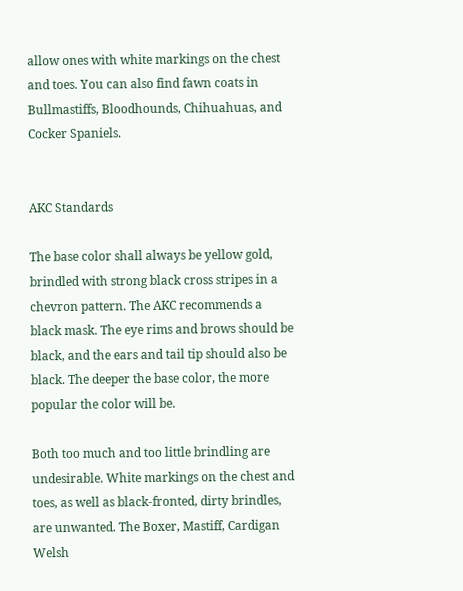allow ones with white markings on the chest and toes. You can also find fawn coats in Bullmastiffs, Bloodhounds, Chihuahuas, and Cocker Spaniels.


AKC Standards

The base color shall always be yellow gold, brindled with strong black cross stripes in a chevron pattern. The AKC recommends a black mask. The eye rims and brows should be black, and the ears and tail tip should also be black. The deeper the base color, the more popular the color will be.

Both too much and too little brindling are undesirable. White markings on the chest and toes, as well as black-fronted, dirty brindles, are unwanted. The Boxer, Mastiff, Cardigan Welsh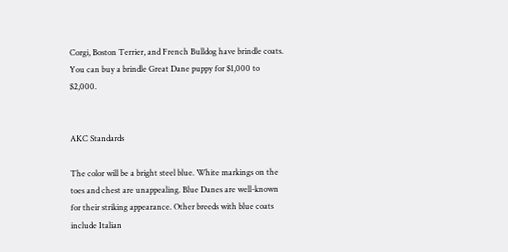Corgi, Boston Terrier, and French Bulldog have brindle coats. You can buy a brindle Great Dane puppy for $1,000 to $2,000.


AKC Standards

The color will be a bright steel blue. White markings on the toes and chest are unappealing. Blue Danes are well-known for their striking appearance. Other breeds with blue coats include Italian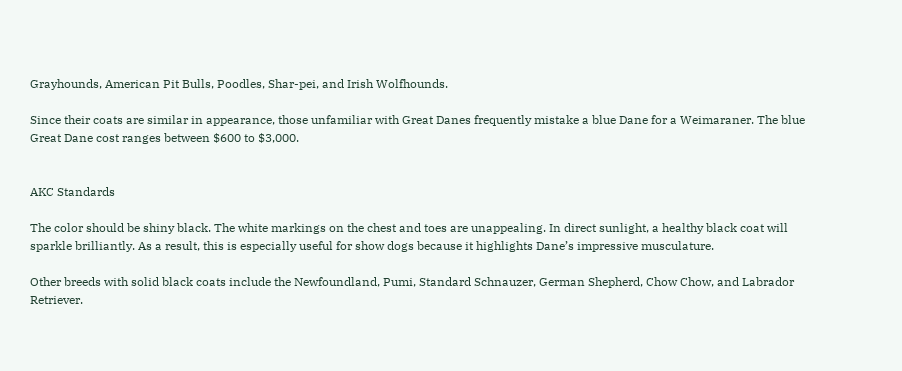Grayhounds, American Pit Bulls, Poodles, Shar-pei, and Irish Wolfhounds.

Since their coats are similar in appearance, those unfamiliar with Great Danes frequently mistake a blue Dane for a Weimaraner. The blue Great Dane cost ranges between $600 to $3,000.


AKC Standards

The color should be shiny black. The white markings on the chest and toes are unappealing. In direct sunlight, a healthy black coat will sparkle brilliantly. As a result, this is especially useful for show dogs because it highlights Dane’s impressive musculature.

Other breeds with solid black coats include the Newfoundland, Pumi, Standard Schnauzer, German Shepherd, Chow Chow, and Labrador Retriever.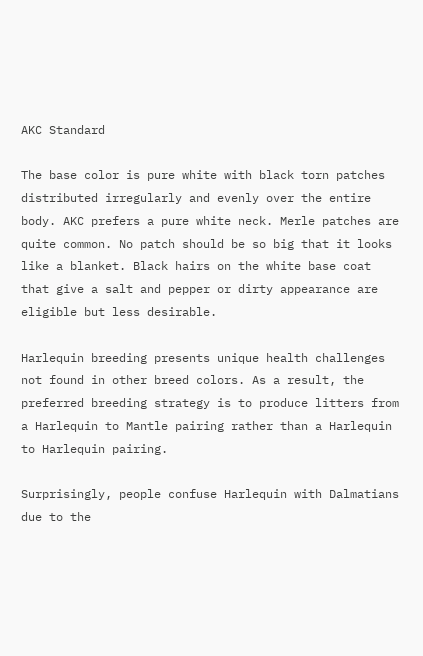AKC Standard

The base color is pure white with black torn patches distributed irregularly and evenly over the entire body. AKC prefers a pure white neck. Merle patches are quite common. No patch should be so big that it looks like a blanket. Black hairs on the white base coat that give a salt and pepper or dirty appearance are eligible but less desirable.

Harlequin breeding presents unique health challenges not found in other breed colors. As a result, the preferred breeding strategy is to produce litters from a Harlequin to Mantle pairing rather than a Harlequin to Harlequin pairing.

Surprisingly, people confuse Harlequin with Dalmatians due to the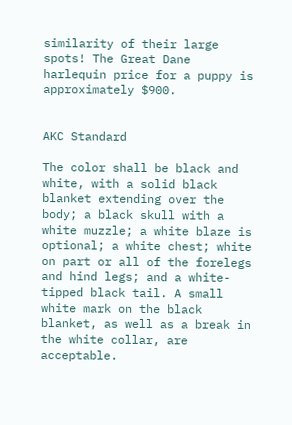similarity of their large spots! The Great Dane harlequin price for a puppy is approximately $900.


AKC Standard

The color shall be black and white, with a solid black blanket extending over the body; a black skull with a white muzzle; a white blaze is optional; a white chest; white on part or all of the forelegs and hind legs; and a white-tipped black tail. A small white mark on the black blanket, as well as a break in the white collar, are acceptable.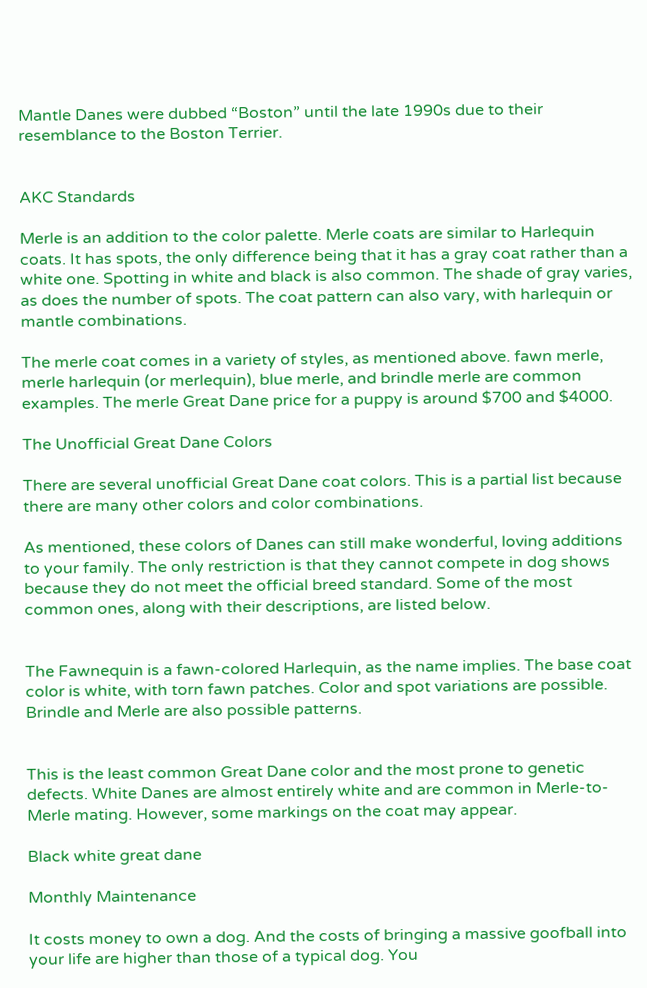Mantle Danes were dubbed “Boston” until the late 1990s due to their resemblance to the Boston Terrier.


AKC Standards

Merle is an addition to the color palette. Merle coats are similar to Harlequin coats. It has spots, the only difference being that it has a gray coat rather than a white one. Spotting in white and black is also common. The shade of gray varies, as does the number of spots. The coat pattern can also vary, with harlequin or mantle combinations.

The merle coat comes in a variety of styles, as mentioned above. fawn merle, merle harlequin (or merlequin), blue merle, and brindle merle are common examples. The merle Great Dane price for a puppy is around $700 and $4000.

The Unofficial Great Dane Colors

There are several unofficial Great Dane coat colors. This is a partial list because there are many other colors and color combinations.

As mentioned, these colors of Danes can still make wonderful, loving additions to your family. The only restriction is that they cannot compete in dog shows because they do not meet the official breed standard. Some of the most common ones, along with their descriptions, are listed below.


The Fawnequin is a fawn-colored Harlequin, as the name implies. The base coat color is white, with torn fawn patches. Color and spot variations are possible. Brindle and Merle are also possible patterns.


This is the least common Great Dane color and the most prone to genetic defects. White Danes are almost entirely white and are common in Merle-to-Merle mating. However, some markings on the coat may appear.

Black white great dane

Monthly Maintenance

It costs money to own a dog. And the costs of bringing a massive goofball into your life are higher than those of a typical dog. You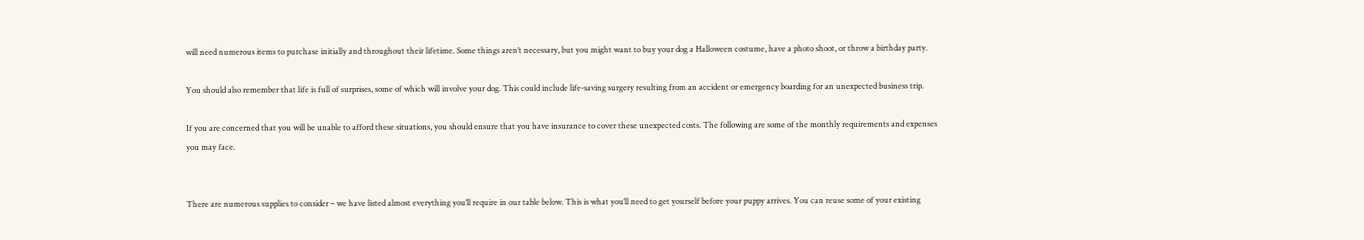will need numerous items to purchase initially and throughout their lifetime. Some things aren’t necessary, but you might want to buy your dog a Halloween costume, have a photo shoot, or throw a birthday party.

You should also remember that life is full of surprises, some of which will involve your dog. This could include life-saving surgery resulting from an accident or emergency boarding for an unexpected business trip.

If you are concerned that you will be unable to afford these situations, you should ensure that you have insurance to cover these unexpected costs. The following are some of the monthly requirements and expenses you may face.


There are numerous supplies to consider – we have listed almost everything you’ll require in our table below. This is what you’ll need to get yourself before your puppy arrives. You can reuse some of your existing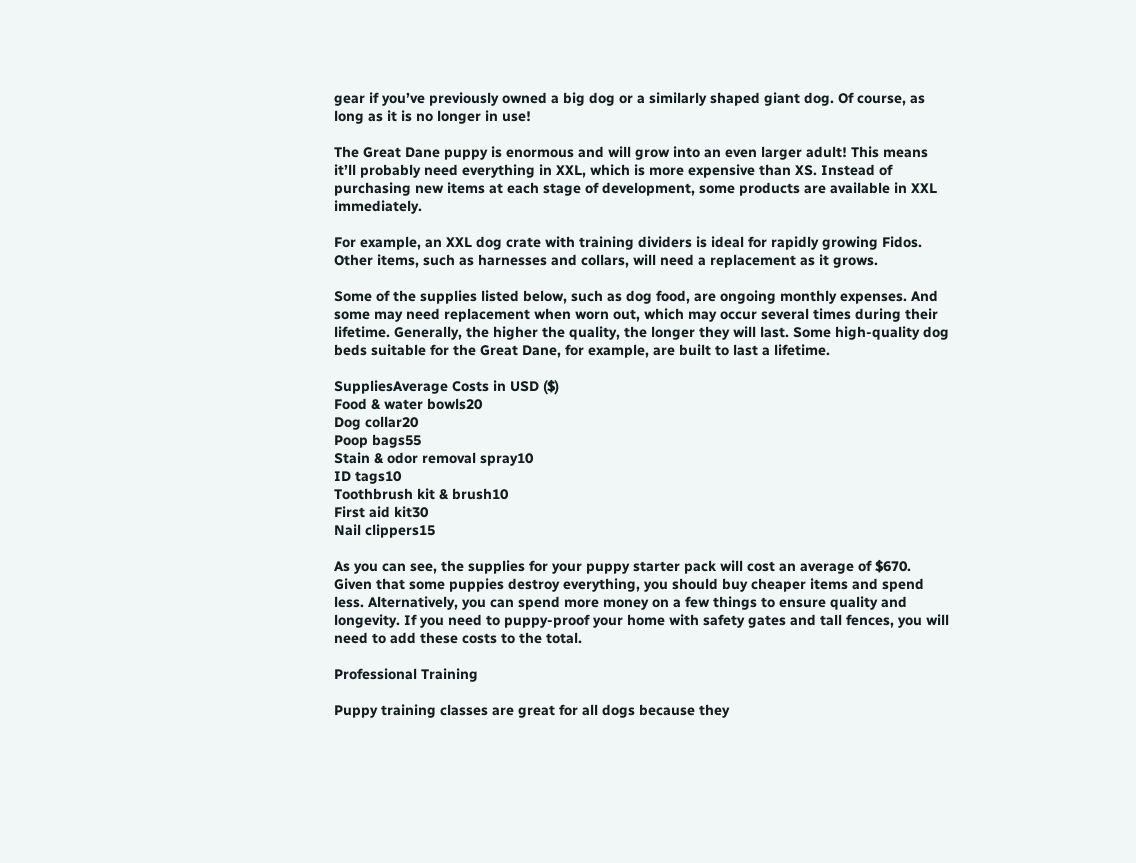gear if you’ve previously owned a big dog or a similarly shaped giant dog. Of course, as long as it is no longer in use!

The Great Dane puppy is enormous and will grow into an even larger adult! This means it’ll probably need everything in XXL, which is more expensive than XS. Instead of purchasing new items at each stage of development, some products are available in XXL immediately.

For example, an XXL dog crate with training dividers is ideal for rapidly growing Fidos. Other items, such as harnesses and collars, will need a replacement as it grows.

Some of the supplies listed below, such as dog food, are ongoing monthly expenses. And some may need replacement when worn out, which may occur several times during their lifetime. Generally, the higher the quality, the longer they will last. Some high-quality dog beds suitable for the Great Dane, for example, are built to last a lifetime.

SuppliesAverage Costs in USD ($)
Food & water bowls20
Dog collar20
Poop bags55
Stain & odor removal spray10
ID tags10
Toothbrush kit & brush10
First aid kit30
Nail clippers15

As you can see, the supplies for your puppy starter pack will cost an average of $670. Given that some puppies destroy everything, you should buy cheaper items and spend less. Alternatively, you can spend more money on a few things to ensure quality and longevity. If you need to puppy-proof your home with safety gates and tall fences, you will need to add these costs to the total.

Professional Training

Puppy training classes are great for all dogs because they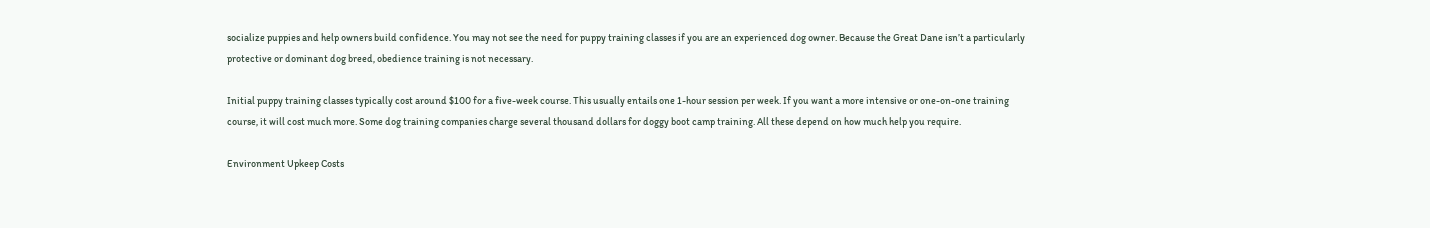socialize puppies and help owners build confidence. You may not see the need for puppy training classes if you are an experienced dog owner. Because the Great Dane isn’t a particularly protective or dominant dog breed, obedience training is not necessary.

Initial puppy training classes typically cost around $100 for a five-week course. This usually entails one 1-hour session per week. If you want a more intensive or one-on-one training course, it will cost much more. Some dog training companies charge several thousand dollars for doggy boot camp training. All these depend on how much help you require.

Environment Upkeep Costs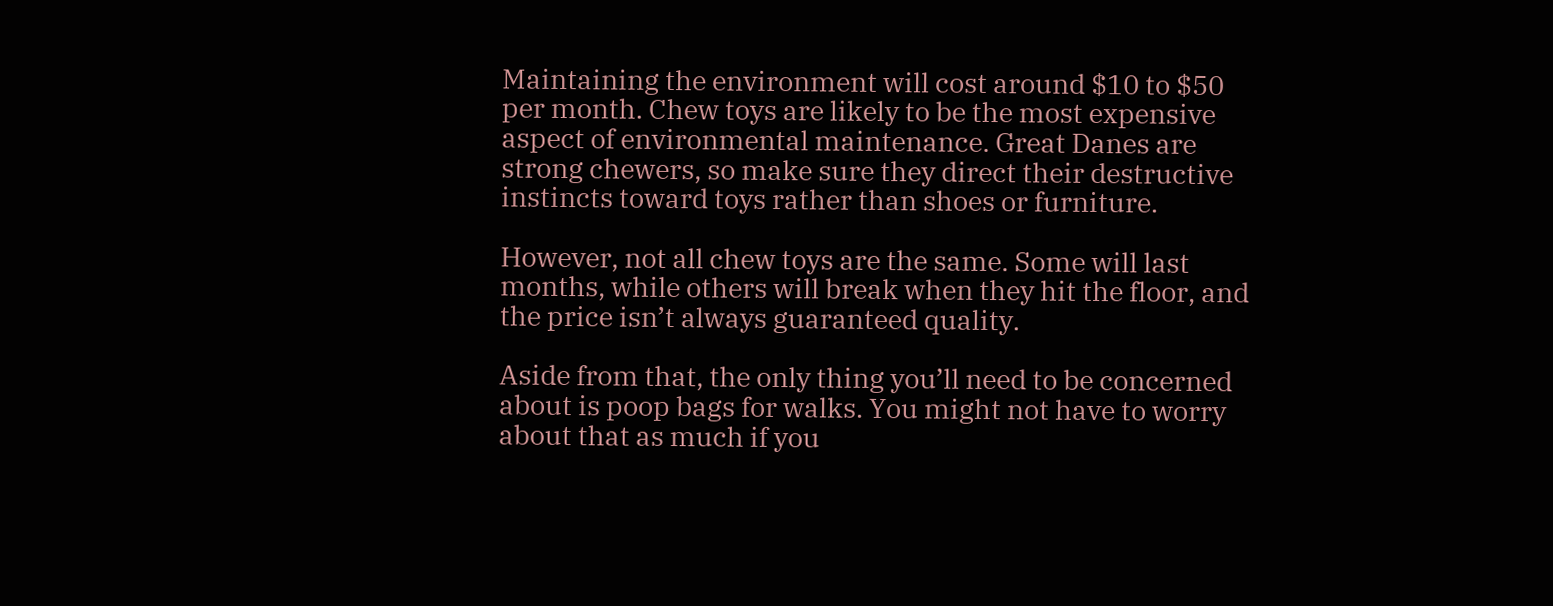Maintaining the environment will cost around $10 to $50 per month. Chew toys are likely to be the most expensive aspect of environmental maintenance. Great Danes are strong chewers, so make sure they direct their destructive instincts toward toys rather than shoes or furniture.

However, not all chew toys are the same. Some will last months, while others will break when they hit the floor, and the price isn’t always guaranteed quality.

Aside from that, the only thing you’ll need to be concerned about is poop bags for walks. You might not have to worry about that as much if you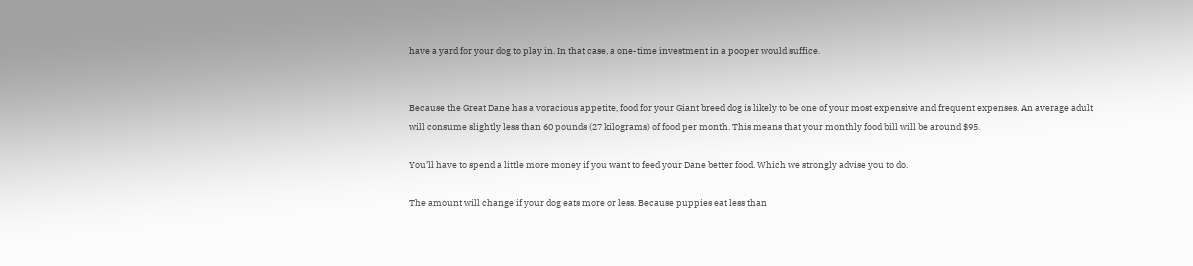have a yard for your dog to play in. In that case, a one-time investment in a pooper would suffice.


Because the Great Dane has a voracious appetite, food for your Giant breed dog is likely to be one of your most expensive and frequent expenses. An average adult will consume slightly less than 60 pounds (27 kilograms) of food per month. This means that your monthly food bill will be around $95.

You’ll have to spend a little more money if you want to feed your Dane better food. Which we strongly advise you to do.

The amount will change if your dog eats more or less. Because puppies eat less than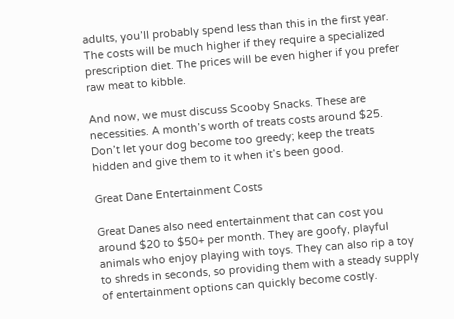adults, you’ll probably spend less than this in the first year. The costs will be much higher if they require a specialized prescription diet. The prices will be even higher if you prefer raw meat to kibble.

And now, we must discuss Scooby Snacks. These are necessities. A month’s worth of treats costs around $25. Don’t let your dog become too greedy; keep the treats hidden and give them to it when it’s been good.

Great Dane Entertainment Costs

Great Danes also need entertainment that can cost you around $20 to $50+ per month. They are goofy, playful animals who enjoy playing with toys. They can also rip a toy to shreds in seconds, so providing them with a steady supply of entertainment options can quickly become costly.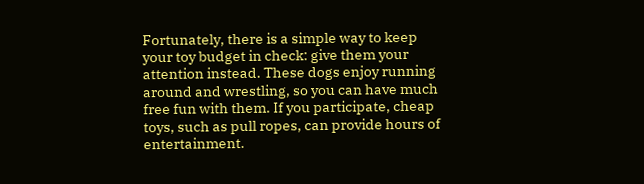Fortunately, there is a simple way to keep your toy budget in check: give them your attention instead. These dogs enjoy running around and wrestling, so you can have much free fun with them. If you participate, cheap toys, such as pull ropes, can provide hours of entertainment.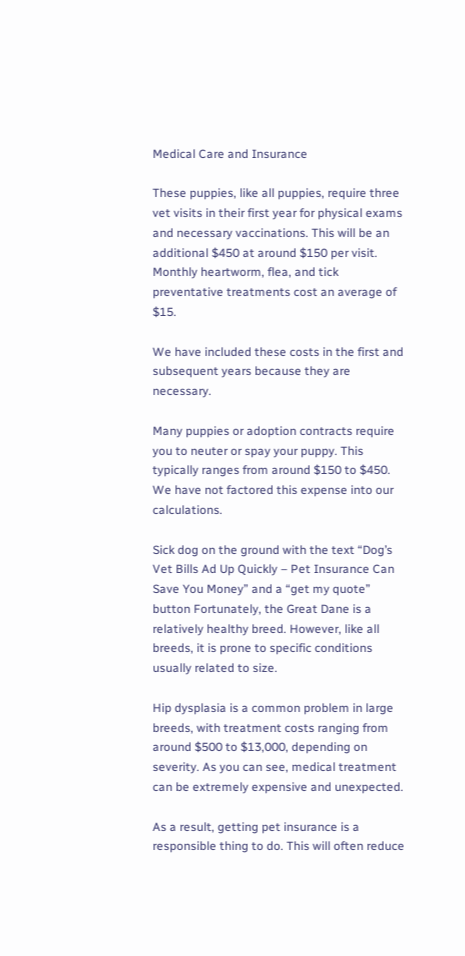Medical Care and Insurance

These puppies, like all puppies, require three vet visits in their first year for physical exams and necessary vaccinations. This will be an additional $450 at around $150 per visit. Monthly heartworm, flea, and tick preventative treatments cost an average of $15.

We have included these costs in the first and subsequent years because they are necessary.

Many puppies or adoption contracts require you to neuter or spay your puppy. This typically ranges from around $150 to $450. We have not factored this expense into our calculations.

Sick dog on the ground with the text “Dog’s Vet Bills Ad Up Quickly – Pet Insurance Can Save You Money” and a “get my quote” button Fortunately, the Great Dane is a relatively healthy breed. However, like all breeds, it is prone to specific conditions usually related to size.

Hip dysplasia is a common problem in large breeds, with treatment costs ranging from around $500 to $13,000, depending on severity. As you can see, medical treatment can be extremely expensive and unexpected.

As a result, getting pet insurance is a responsible thing to do. This will often reduce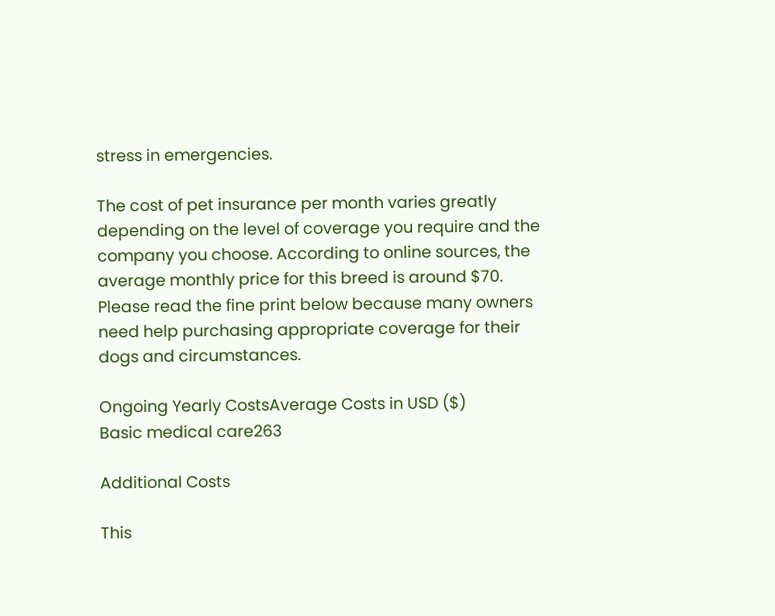stress in emergencies.

The cost of pet insurance per month varies greatly depending on the level of coverage you require and the company you choose. According to online sources, the average monthly price for this breed is around $70. Please read the fine print below because many owners need help purchasing appropriate coverage for their dogs and circumstances.

Ongoing Yearly CostsAverage Costs in USD ($)
Basic medical care263

Additional Costs

This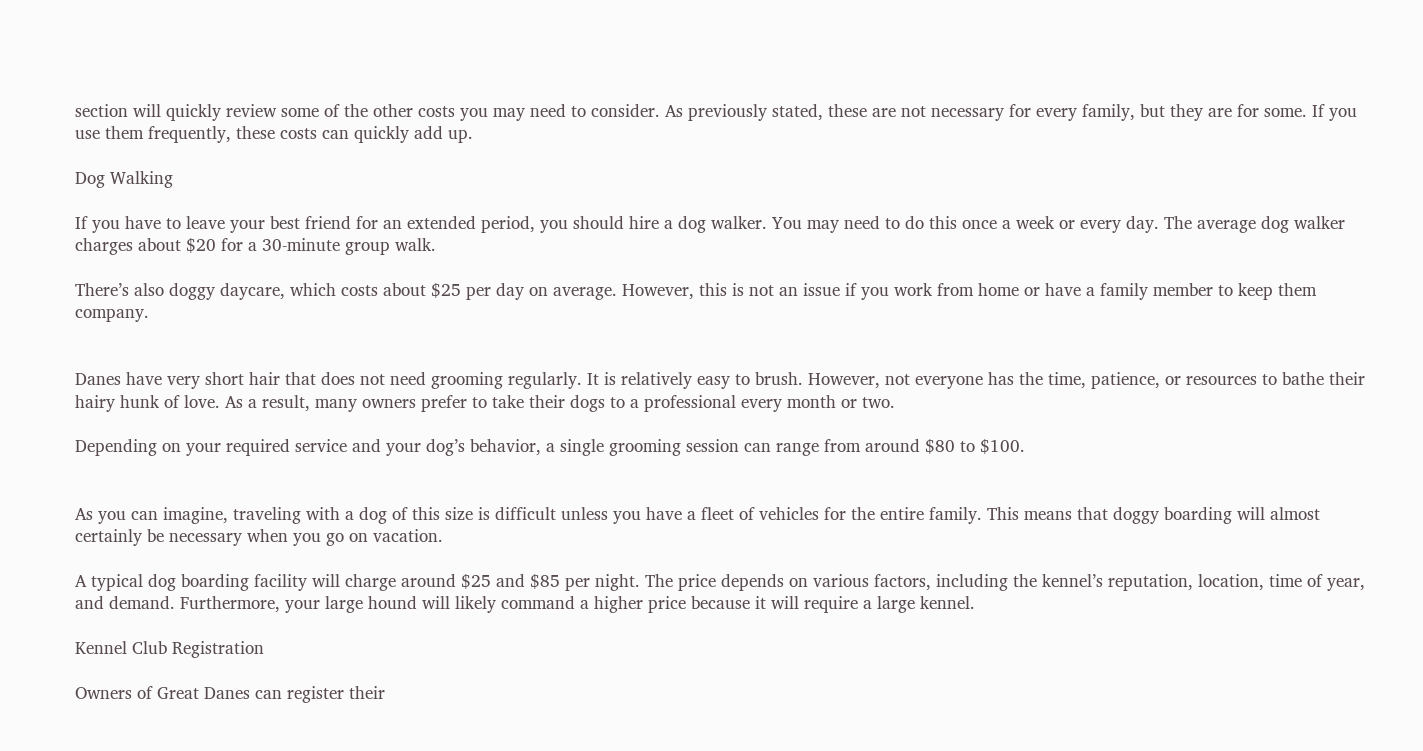section will quickly review some of the other costs you may need to consider. As previously stated, these are not necessary for every family, but they are for some. If you use them frequently, these costs can quickly add up.

Dog Walking

If you have to leave your best friend for an extended period, you should hire a dog walker. You may need to do this once a week or every day. The average dog walker charges about $20 for a 30-minute group walk.

There’s also doggy daycare, which costs about $25 per day on average. However, this is not an issue if you work from home or have a family member to keep them company.


Danes have very short hair that does not need grooming regularly. It is relatively easy to brush. However, not everyone has the time, patience, or resources to bathe their hairy hunk of love. As a result, many owners prefer to take their dogs to a professional every month or two.

Depending on your required service and your dog’s behavior, a single grooming session can range from around $80 to $100.


As you can imagine, traveling with a dog of this size is difficult unless you have a fleet of vehicles for the entire family. This means that doggy boarding will almost certainly be necessary when you go on vacation.

A typical dog boarding facility will charge around $25 and $85 per night. The price depends on various factors, including the kennel’s reputation, location, time of year, and demand. Furthermore, your large hound will likely command a higher price because it will require a large kennel.

Kennel Club Registration

Owners of Great Danes can register their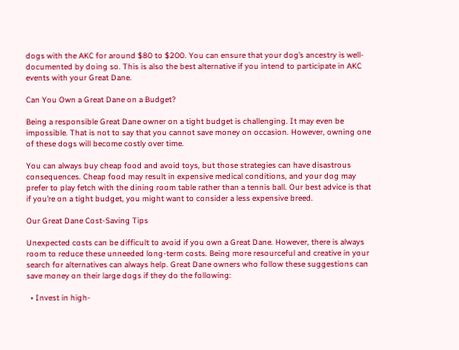dogs with the AKC for around $80 to $200. You can ensure that your dog’s ancestry is well-documented by doing so. This is also the best alternative if you intend to participate in AKC events with your Great Dane.

Can You Own a Great Dane on a Budget?

Being a responsible Great Dane owner on a tight budget is challenging. It may even be impossible. That is not to say that you cannot save money on occasion. However, owning one of these dogs will become costly over time.

You can always buy cheap food and avoid toys, but those strategies can have disastrous consequences. Cheap food may result in expensive medical conditions, and your dog may prefer to play fetch with the dining room table rather than a tennis ball. Our best advice is that if you’re on a tight budget, you might want to consider a less expensive breed.

Our Great Dane Cost-Saving Tips

Unexpected costs can be difficult to avoid if you own a Great Dane. However, there is always room to reduce these unneeded long-term costs. Being more resourceful and creative in your search for alternatives can always help. Great Dane owners who follow these suggestions can save money on their large dogs if they do the following:

  • Invest in high-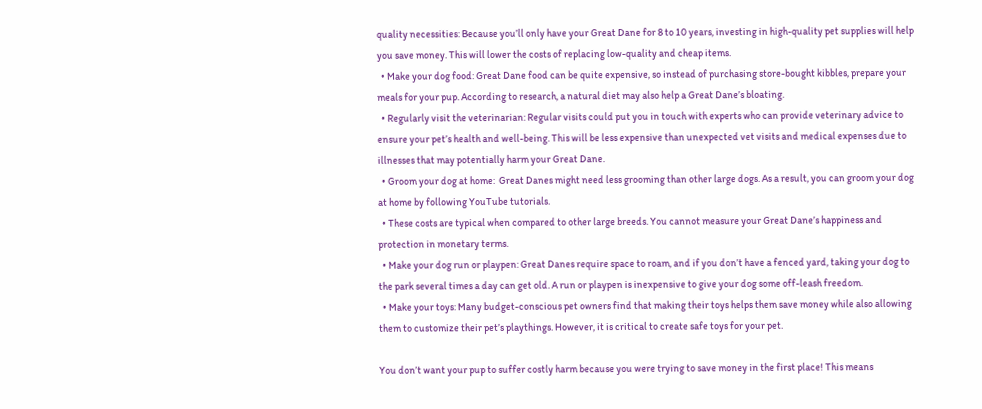quality necessities: Because you’ll only have your Great Dane for 8 to 10 years, investing in high-quality pet supplies will help you save money. This will lower the costs of replacing low-quality and cheap items.
  • Make your dog food: Great Dane food can be quite expensive, so instead of purchasing store-bought kibbles, prepare your meals for your pup. According to research, a natural diet may also help a Great Dane’s bloating.
  • Regularly visit the veterinarian: Regular visits could put you in touch with experts who can provide veterinary advice to ensure your pet’s health and well-being. This will be less expensive than unexpected vet visits and medical expenses due to illnesses that may potentially harm your Great Dane.
  • Groom your dog at home:  Great Danes might need less grooming than other large dogs. As a result, you can groom your dog at home by following YouTube tutorials.
  • These costs are typical when compared to other large breeds. You cannot measure your Great Dane’s happiness and protection in monetary terms.
  • Make your dog run or playpen: Great Danes require space to roam, and if you don’t have a fenced yard, taking your dog to the park several times a day can get old. A run or playpen is inexpensive to give your dog some off-leash freedom.
  • Make your toys: Many budget-conscious pet owners find that making their toys helps them save money while also allowing them to customize their pet’s playthings. However, it is critical to create safe toys for your pet.

You don’t want your pup to suffer costly harm because you were trying to save money in the first place! This means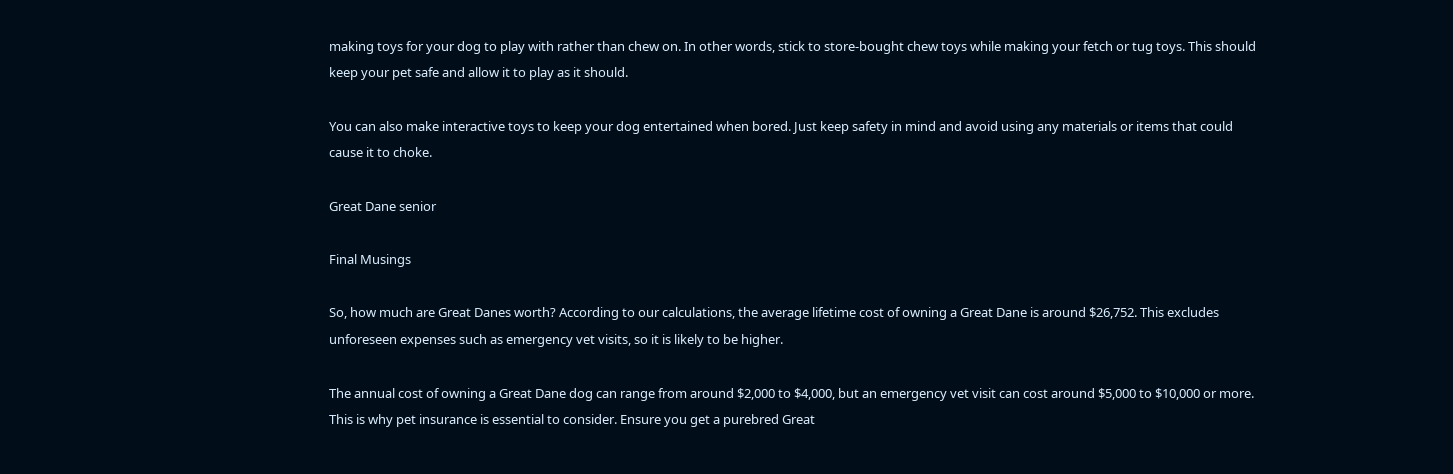making toys for your dog to play with rather than chew on. In other words, stick to store-bought chew toys while making your fetch or tug toys. This should keep your pet safe and allow it to play as it should.

You can also make interactive toys to keep your dog entertained when bored. Just keep safety in mind and avoid using any materials or items that could cause it to choke.

Great Dane senior

Final Musings

So, how much are Great Danes worth? According to our calculations, the average lifetime cost of owning a Great Dane is around $26,752. This excludes unforeseen expenses such as emergency vet visits, so it is likely to be higher.

The annual cost of owning a Great Dane dog can range from around $2,000 to $4,000, but an emergency vet visit can cost around $5,000 to $10,000 or more. This is why pet insurance is essential to consider. Ensure you get a purebred Great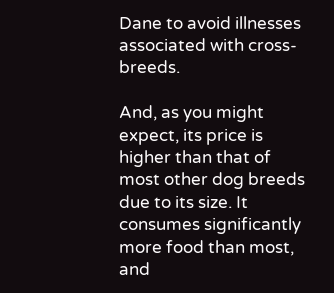Dane to avoid illnesses associated with cross-breeds.

And, as you might expect, its price is higher than that of most other dog breeds due to its size. It consumes significantly more food than most, and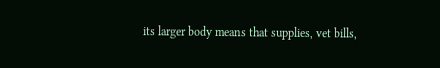its larger body means that supplies, vet bills,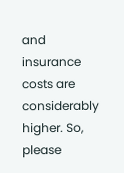and insurance costs are considerably higher. So, please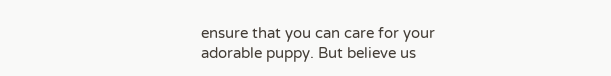ensure that you can care for your adorable puppy. But believe us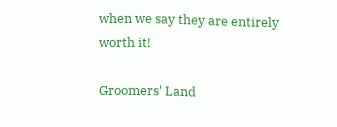when we say they are entirely worth it!

Groomers' Land